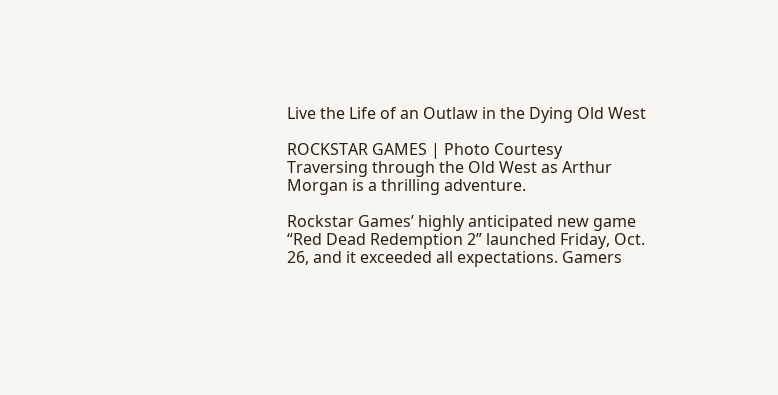Live the Life of an Outlaw in the Dying Old West

ROCKSTAR GAMES | Photo Courtesy
Traversing through the Old West as Arthur Morgan is a thrilling adventure.

Rockstar Games’ highly anticipated new game “Red Dead Redemption 2” launched Friday, Oct. 26, and it exceeded all expectations. Gamers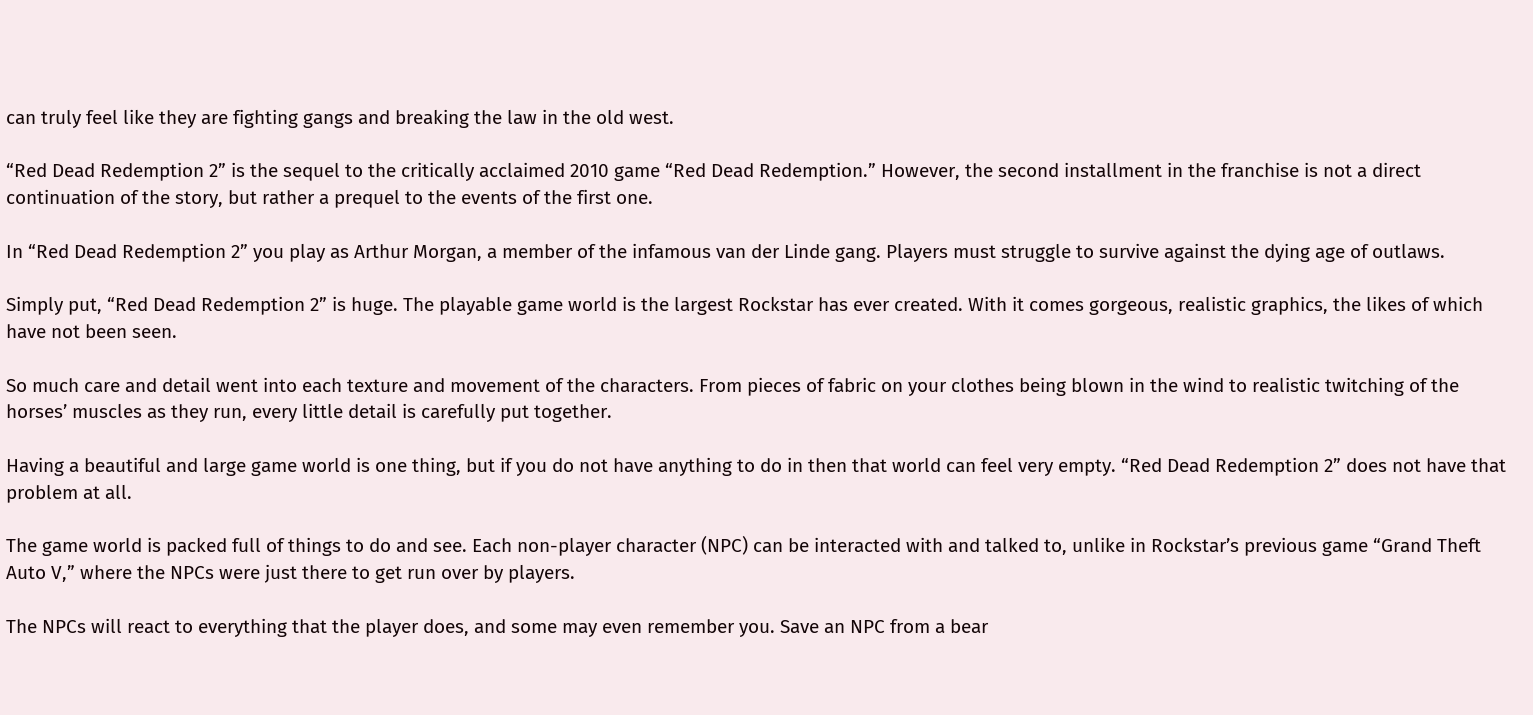can truly feel like they are fighting gangs and breaking the law in the old west.

“Red Dead Redemption 2” is the sequel to the critically acclaimed 2010 game “Red Dead Redemption.” However, the second installment in the franchise is not a direct continuation of the story, but rather a prequel to the events of the first one.

In “Red Dead Redemption 2” you play as Arthur Morgan, a member of the infamous van der Linde gang. Players must struggle to survive against the dying age of outlaws.

Simply put, “Red Dead Redemption 2” is huge. The playable game world is the largest Rockstar has ever created. With it comes gorgeous, realistic graphics, the likes of which have not been seen.

So much care and detail went into each texture and movement of the characters. From pieces of fabric on your clothes being blown in the wind to realistic twitching of the horses’ muscles as they run, every little detail is carefully put together.

Having a beautiful and large game world is one thing, but if you do not have anything to do in then that world can feel very empty. “Red Dead Redemption 2” does not have that problem at all.

The game world is packed full of things to do and see. Each non-player character (NPC) can be interacted with and talked to, unlike in Rockstar’s previous game “Grand Theft Auto V,” where the NPCs were just there to get run over by players.

The NPCs will react to everything that the player does, and some may even remember you. Save an NPC from a bear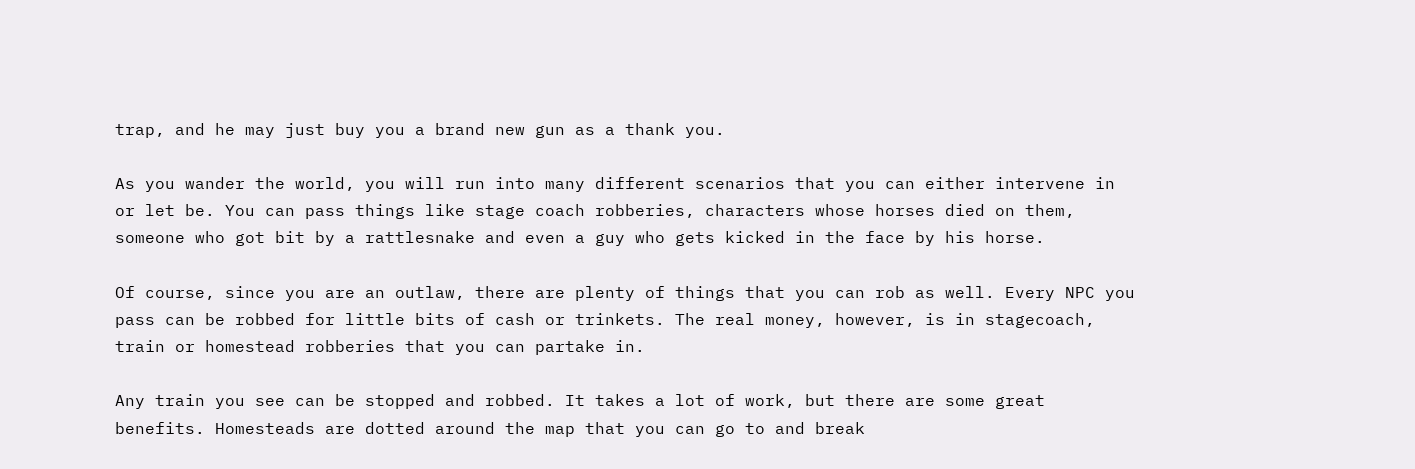trap, and he may just buy you a brand new gun as a thank you.

As you wander the world, you will run into many different scenarios that you can either intervene in or let be. You can pass things like stage coach robberies, characters whose horses died on them, someone who got bit by a rattlesnake and even a guy who gets kicked in the face by his horse.

Of course, since you are an outlaw, there are plenty of things that you can rob as well. Every NPC you pass can be robbed for little bits of cash or trinkets. The real money, however, is in stagecoach, train or homestead robberies that you can partake in.

Any train you see can be stopped and robbed. It takes a lot of work, but there are some great benefits. Homesteads are dotted around the map that you can go to and break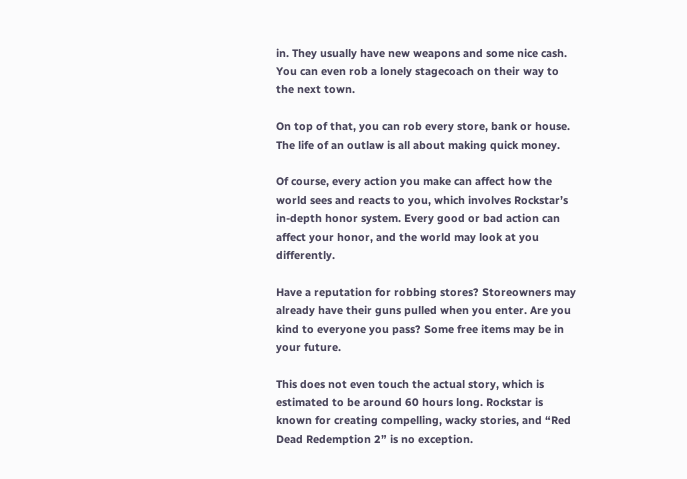in. They usually have new weapons and some nice cash. You can even rob a lonely stagecoach on their way to the next town.

On top of that, you can rob every store, bank or house. The life of an outlaw is all about making quick money.

Of course, every action you make can affect how the world sees and reacts to you, which involves Rockstar’s in-depth honor system. Every good or bad action can affect your honor, and the world may look at you differently.

Have a reputation for robbing stores? Storeowners may already have their guns pulled when you enter. Are you kind to everyone you pass? Some free items may be in your future.

This does not even touch the actual story, which is estimated to be around 60 hours long. Rockstar is known for creating compelling, wacky stories, and “Red Dead Redemption 2” is no exception.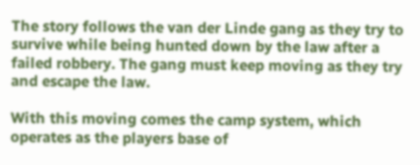The story follows the van der Linde gang as they try to survive while being hunted down by the law after a failed robbery. The gang must keep moving as they try and escape the law.

With this moving comes the camp system, which operates as the players base of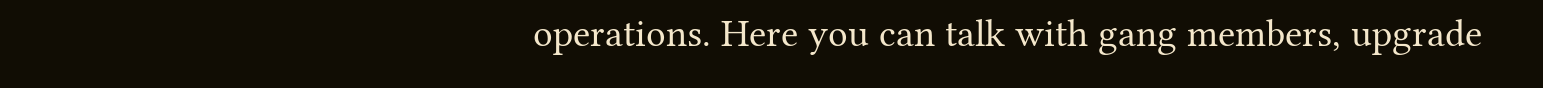operations. Here you can talk with gang members, upgrade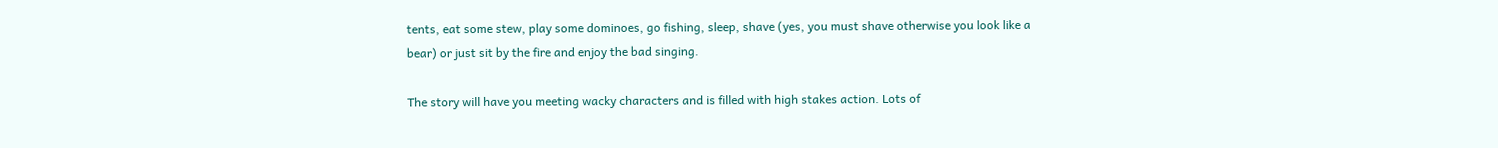tents, eat some stew, play some dominoes, go fishing, sleep, shave (yes, you must shave otherwise you look like a bear) or just sit by the fire and enjoy the bad singing.

The story will have you meeting wacky characters and is filled with high stakes action. Lots of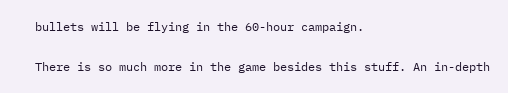bullets will be flying in the 60-hour campaign.

There is so much more in the game besides this stuff. An in-depth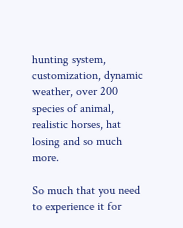hunting system, customization, dynamic weather, over 200 species of animal, realistic horses, hat losing and so much more.

So much that you need to experience it for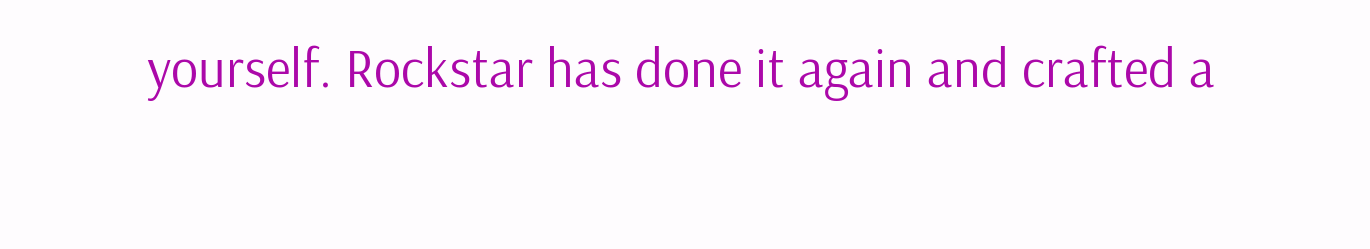yourself. Rockstar has done it again and crafted a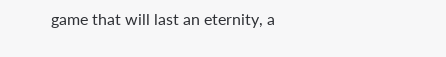game that will last an eternity, a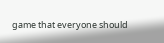game that everyone should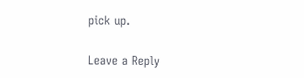pick up.

Leave a Reply